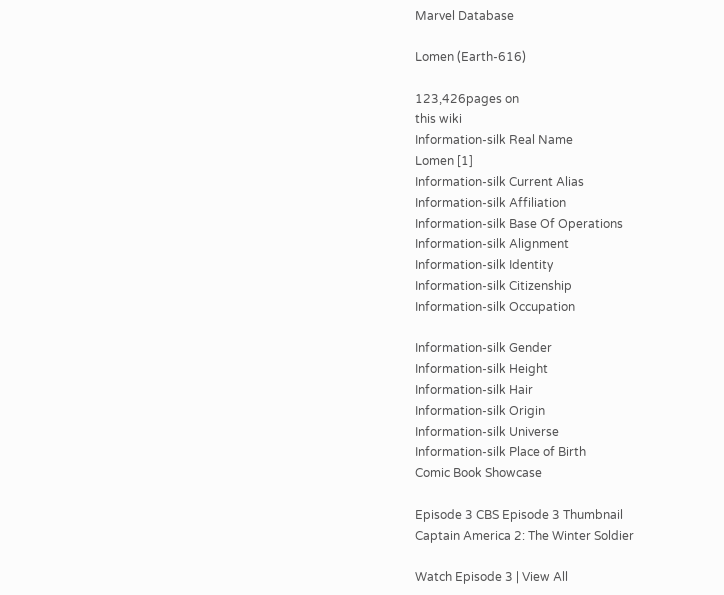Marvel Database

Lomen (Earth-616)

123,426pages on
this wiki
Information-silk Real Name
Lomen [1]
Information-silk Current Alias
Information-silk Affiliation
Information-silk Base Of Operations
Information-silk Alignment
Information-silk Identity
Information-silk Citizenship
Information-silk Occupation

Information-silk Gender
Information-silk Height
Information-silk Hair
Information-silk Origin
Information-silk Universe
Information-silk Place of Birth
Comic Book Showcase

Episode 3 CBS Episode 3 Thumbnail
Captain America 2: The Winter Soldier

Watch Episode 3 | View All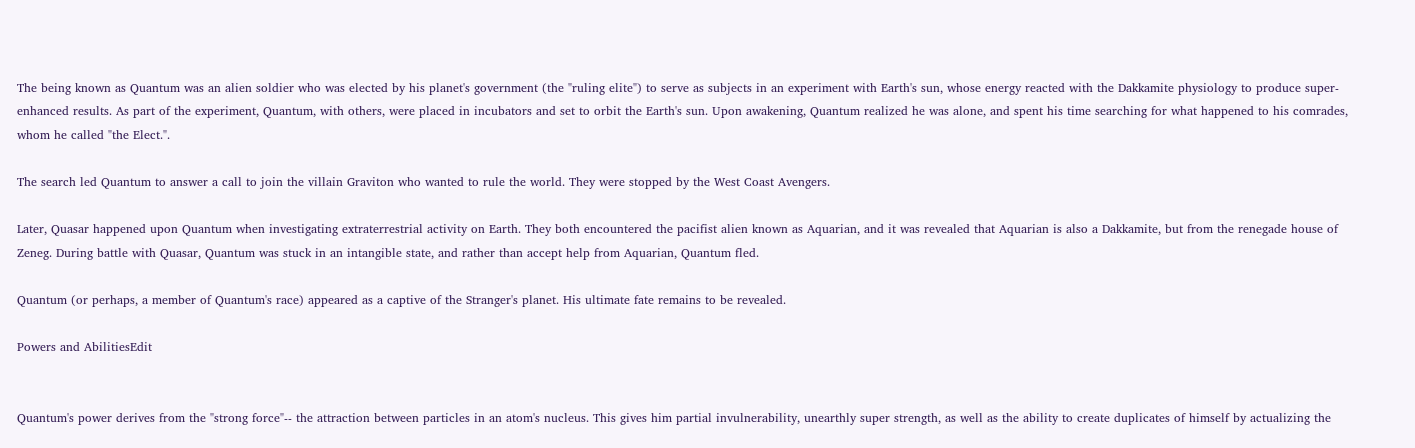The being known as Quantum was an alien soldier who was elected by his planet's government (the "ruling elite") to serve as subjects in an experiment with Earth's sun, whose energy reacted with the Dakkamite physiology to produce super-enhanced results. As part of the experiment, Quantum, with others, were placed in incubators and set to orbit the Earth's sun. Upon awakening, Quantum realized he was alone, and spent his time searching for what happened to his comrades, whom he called "the Elect.".

The search led Quantum to answer a call to join the villain Graviton who wanted to rule the world. They were stopped by the West Coast Avengers.

Later, Quasar happened upon Quantum when investigating extraterrestrial activity on Earth. They both encountered the pacifist alien known as Aquarian, and it was revealed that Aquarian is also a Dakkamite, but from the renegade house of Zeneg. During battle with Quasar, Quantum was stuck in an intangible state, and rather than accept help from Aquarian, Quantum fled.

Quantum (or perhaps, a member of Quantum's race) appeared as a captive of the Stranger's planet. His ultimate fate remains to be revealed.

Powers and AbilitiesEdit


Quantum's power derives from the "strong force"-- the attraction between particles in an atom's nucleus. This gives him partial invulnerability, unearthly super strength, as well as the ability to create duplicates of himself by actualizing the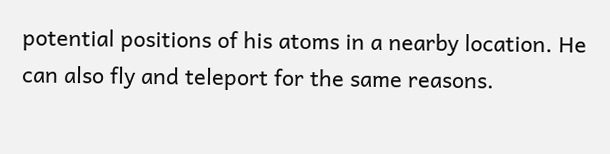potential positions of his atoms in a nearby location. He can also fly and teleport for the same reasons.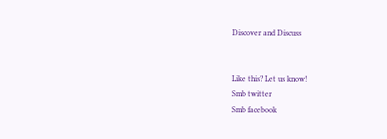Discover and Discuss


Like this? Let us know!
Smb twitter
Smb facebook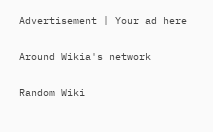Advertisement | Your ad here

Around Wikia's network

Random Wiki